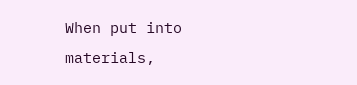When put into materials,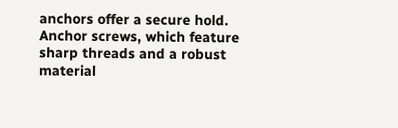anchors offer a secure hold. Anchor screws, which feature sharp threads and a robust material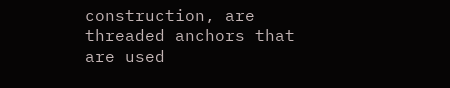construction, are threaded anchors that are used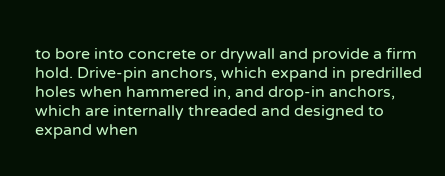to bore into concrete or drywall and provide a firm hold. Drive-pin anchors, which expand in predrilled holes when hammered in, and drop-in anchors, which are internally threaded and designed to expand when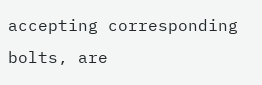accepting corresponding bolts, are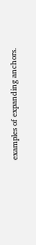examples of expanding anchors.